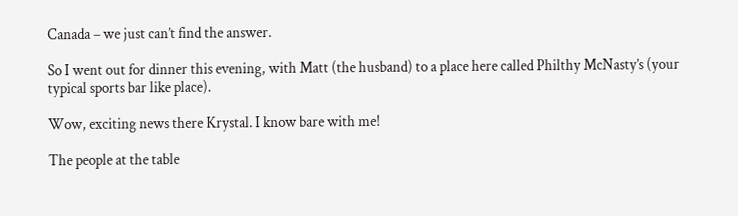Canada – we just can’t find the answer.

So I went out for dinner this evening, with Matt (the husband) to a place here called Philthy McNasty’s (your typical sports bar like place).

Wow, exciting news there Krystal. I know bare with me!

The people at the table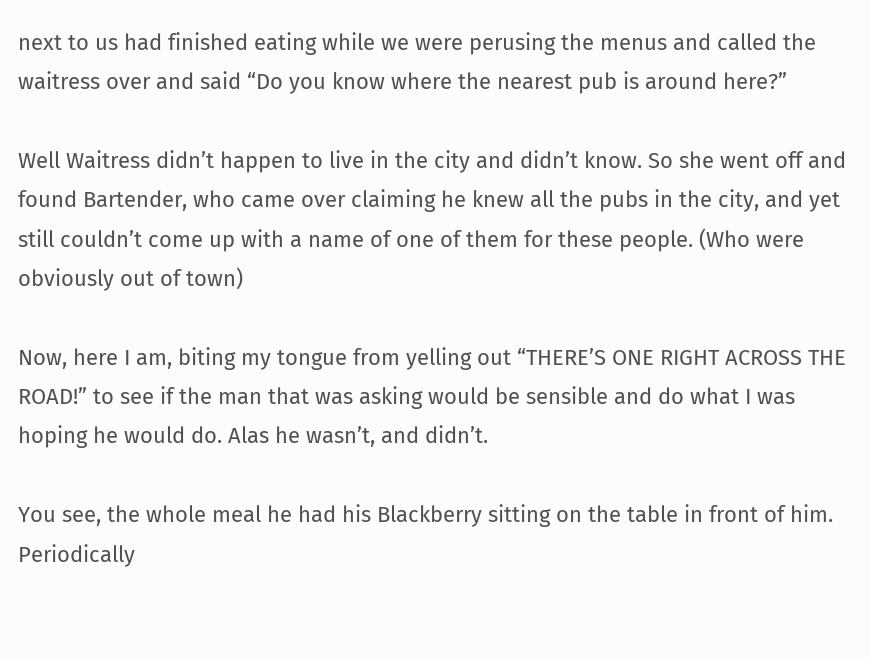next to us had finished eating while we were perusing the menus and called the waitress over and said “Do you know where the nearest pub is around here?”

Well Waitress didn’t happen to live in the city and didn’t know. So she went off and found Bartender, who came over claiming he knew all the pubs in the city, and yet still couldn’t come up with a name of one of them for these people. (Who were obviously out of town)

Now, here I am, biting my tongue from yelling out “THERE’S ONE RIGHT ACROSS THE ROAD!” to see if the man that was asking would be sensible and do what I was hoping he would do. Alas he wasn’t, and didn’t.

You see, the whole meal he had his Blackberry sitting on the table in front of him. Periodically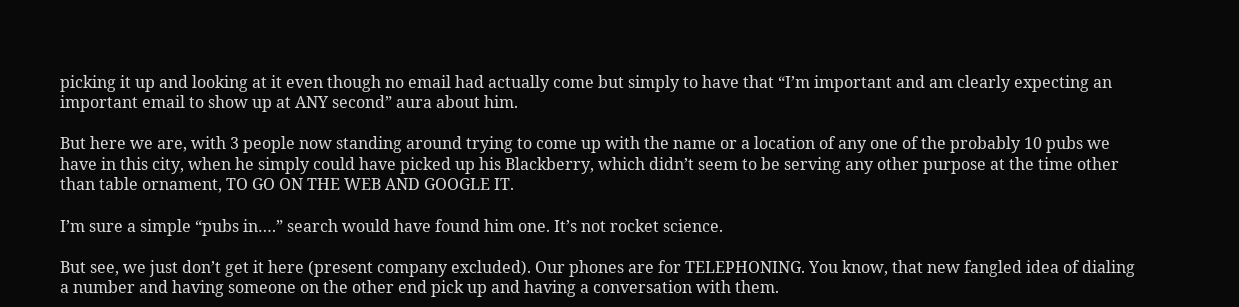picking it up and looking at it even though no email had actually come but simply to have that “I’m important and am clearly expecting an important email to show up at ANY second” aura about him.

But here we are, with 3 people now standing around trying to come up with the name or a location of any one of the probably 10 pubs we have in this city, when he simply could have picked up his Blackberry, which didn’t seem to be serving any other purpose at the time other than table ornament, TO GO ON THE WEB AND GOOGLE IT.

I’m sure a simple “pubs in….” search would have found him one. It’s not rocket science.

But see, we just don’t get it here (present company excluded). Our phones are for TELEPHONING. You know, that new fangled idea of dialing a number and having someone on the other end pick up and having a conversation with them.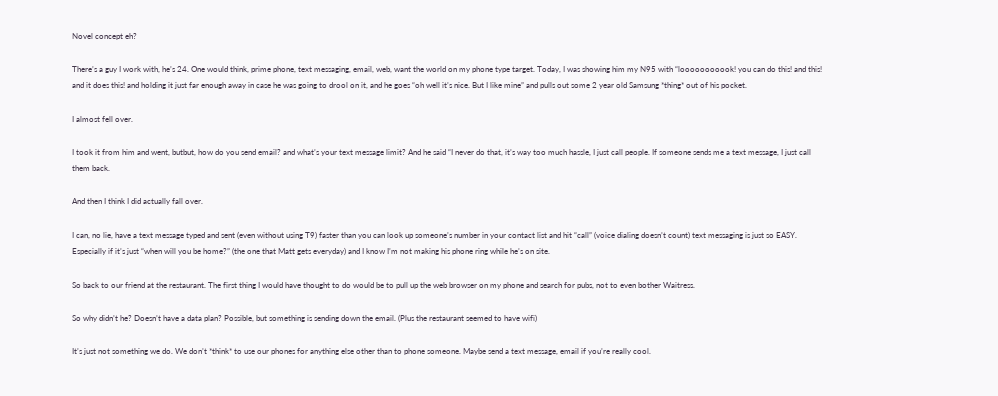Novel concept eh?

There’s a guy I work with, he’s 24. One would think, prime phone, text messaging, email, web, want the world on my phone type target. Today, I was showing him my N95 with “looooooooook! you can do this! and this! and it does this! and holding it just far enough away in case he was going to drool on it, and he goes “oh well it’s nice. But I like mine” and pulls out some 2 year old Samsung *thing* out of his pocket.

I almost fell over.

I took it from him and went, butbut, how do you send email? and what’s your text message limit? And he said “I never do that, it’s way too much hassle, I just call people. If someone sends me a text message, I just call them back.

And then I think I did actually fall over.

I can, no lie, have a text message typed and sent (even without using T9) faster than you can look up someone’s number in your contact list and hit “call” (voice dialing doesn’t count) text messaging is just so EASY. Especially if it’s just “when will you be home?” (the one that Matt gets everyday) and I know I’m not making his phone ring while he’s on site.

So back to our friend at the restaurant. The first thing I would have thought to do would be to pull up the web browser on my phone and search for pubs, not to even bother Waitress.

So why didn’t he? Doesn’t have a data plan? Possible, but something is sending down the email. (Plus the restaurant seemed to have wifi)

It’s just not something we do. We don’t *think* to use our phones for anything else other than to phone someone. Maybe send a text message, email if you’re really cool.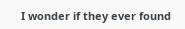I wonder if they ever found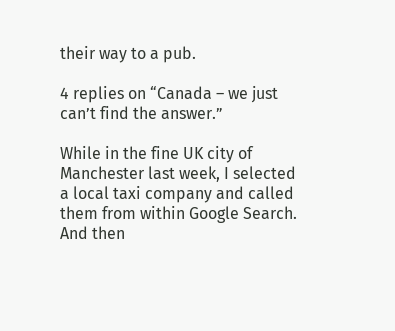their way to a pub.

4 replies on “Canada – we just can’t find the answer.”

While in the fine UK city of Manchester last week, I selected a local taxi company and called them from within Google Search.
And then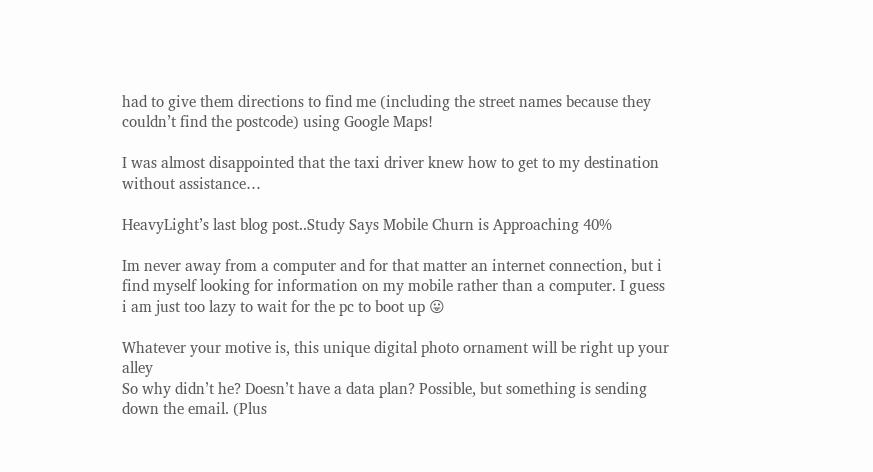had to give them directions to find me (including the street names because they couldn’t find the postcode) using Google Maps!

I was almost disappointed that the taxi driver knew how to get to my destination without assistance…

HeavyLight’s last blog post..Study Says Mobile Churn is Approaching 40%

Im never away from a computer and for that matter an internet connection, but i find myself looking for information on my mobile rather than a computer. I guess i am just too lazy to wait for the pc to boot up 😛

Whatever your motive is, this unique digital photo ornament will be right up your alley
So why didn’t he? Doesn’t have a data plan? Possible, but something is sending down the email. (Plus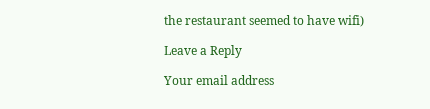the restaurant seemed to have wifi)

Leave a Reply

Your email address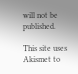will not be published.

This site uses Akismet to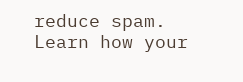reduce spam. Learn how your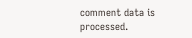comment data is processed.